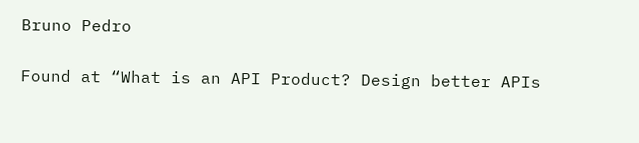Bruno Pedro

Found at “What is an API Product? Design better APIs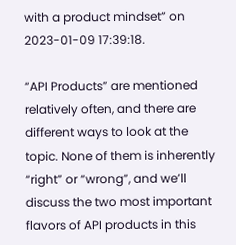with a product mindset” on 2023-01-09 17:39:18.

“API Products” are mentioned relatively often, and there are different ways to look at the topic. None of them is inherently “right” or “wrong”, and we’ll discuss the two most important flavors of API products in this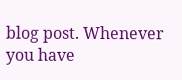blog post. Whenever you have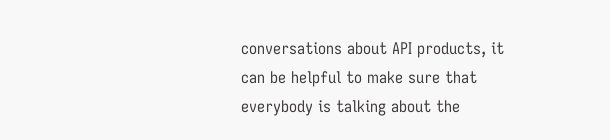conversations about API products, it can be helpful to make sure that everybody is talking about the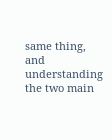same thing, and understanding the two main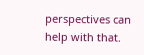perspectives can help with that.